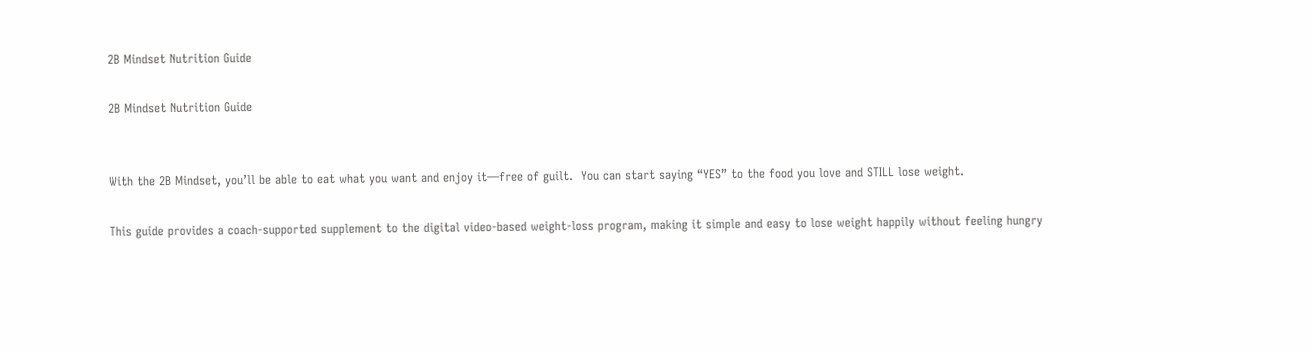2B Mindset Nutrition Guide

2B Mindset Nutrition Guide


With the 2B Mindset, you’ll be able to eat what you want and enjoy it—free of guilt.  You can start saying “YES” to the food you love and STILL lose weight.

This guide provides a coach-supported supplement to the digital video-based weight-loss program, making it simple and easy to lose weight happily without feeling hungry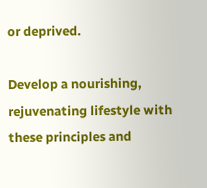or deprived.

Develop a nourishing, rejuvenating lifestyle with these principles and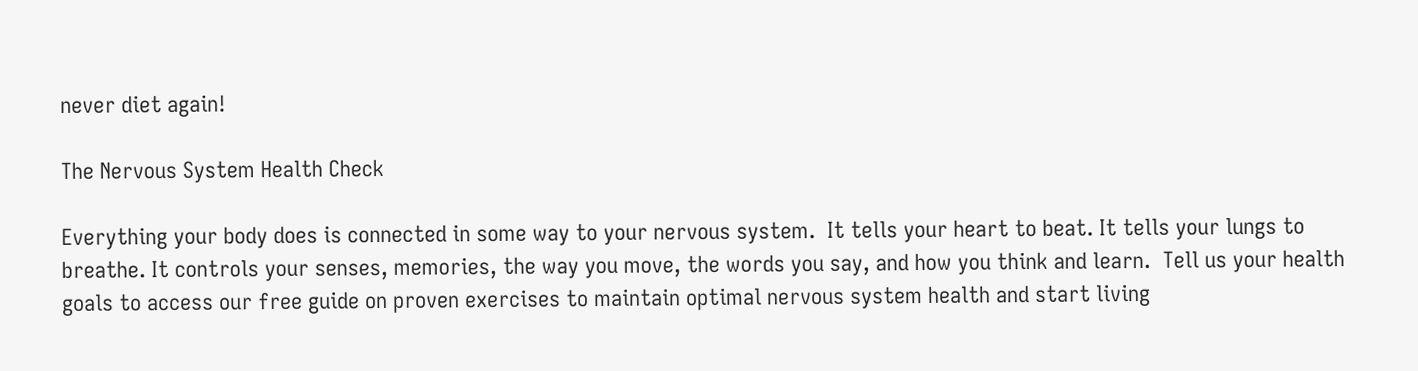never diet again!

The Nervous System Health Check

Everything your body does is connected in some way to your nervous system.  It tells your heart to beat. It tells your lungs to breathe. It controls your senses, memories, the way you move, the words you say, and how you think and learn.  Tell us your health goals to access our free guide on proven exercises to maintain optimal nervous system health and start living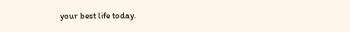your best life today.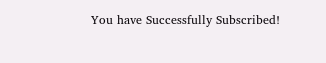You have Successfully Subscribed!